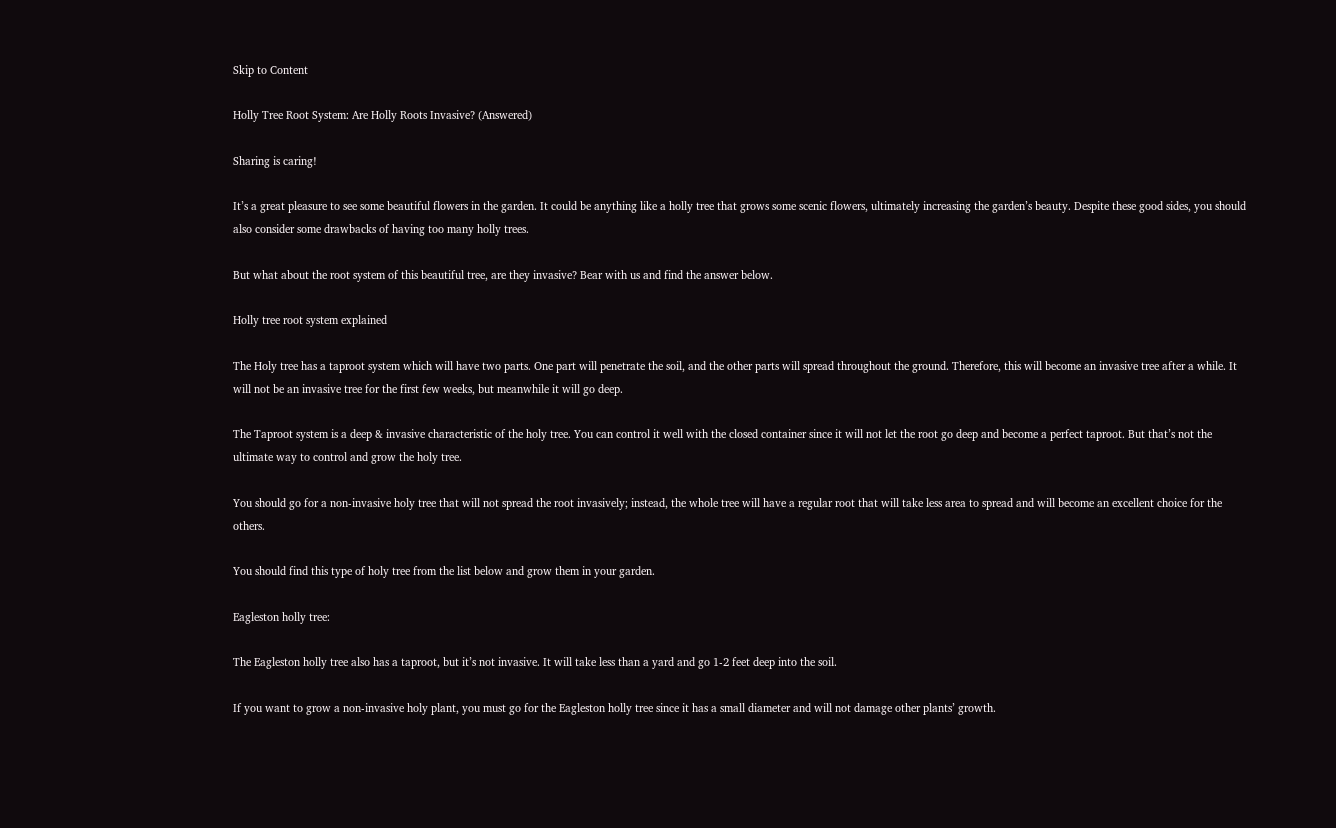Skip to Content

Holly Tree Root System: Are Holly Roots Invasive? (Answered)

Sharing is caring!

It’s a great pleasure to see some beautiful flowers in the garden. It could be anything like a holly tree that grows some scenic flowers, ultimately increasing the garden’s beauty. Despite these good sides, you should also consider some drawbacks of having too many holly trees.

But what about the root system of this beautiful tree, are they invasive? Bear with us and find the answer below.

Holly tree root system explained

The Holy tree has a taproot system which will have two parts. One part will penetrate the soil, and the other parts will spread throughout the ground. Therefore, this will become an invasive tree after a while. It will not be an invasive tree for the first few weeks, but meanwhile it will go deep.

The Taproot system is a deep & invasive characteristic of the holy tree. You can control it well with the closed container since it will not let the root go deep and become a perfect taproot. But that’s not the ultimate way to control and grow the holy tree.

You should go for a non-invasive holy tree that will not spread the root invasively; instead, the whole tree will have a regular root that will take less area to spread and will become an excellent choice for the others.

You should find this type of holy tree from the list below and grow them in your garden.

Eagleston holly tree:

The Eagleston holly tree also has a taproot, but it’s not invasive. It will take less than a yard and go 1-2 feet deep into the soil.

If you want to grow a non-invasive holy plant, you must go for the Eagleston holly tree since it has a small diameter and will not damage other plants’ growth.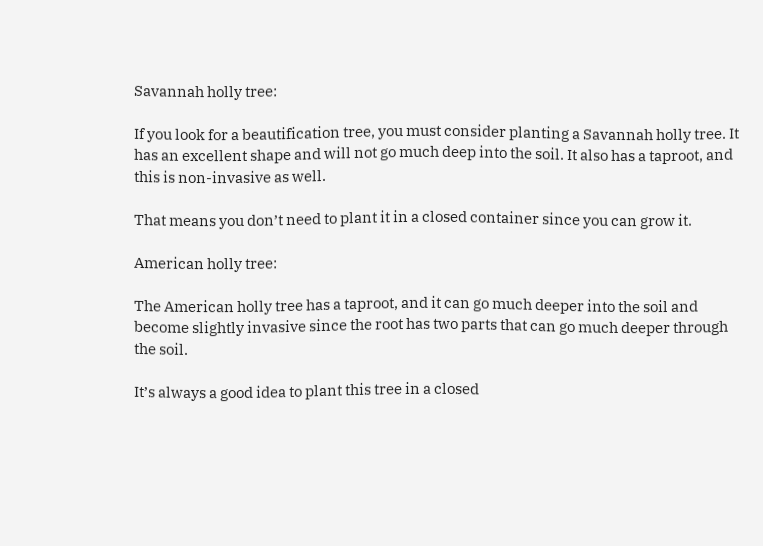Savannah holly tree:

If you look for a beautification tree, you must consider planting a Savannah holly tree. It has an excellent shape and will not go much deep into the soil. It also has a taproot, and this is non-invasive as well.

That means you don’t need to plant it in a closed container since you can grow it.

American holly tree:

The American holly tree has a taproot, and it can go much deeper into the soil and become slightly invasive since the root has two parts that can go much deeper through the soil.

It’s always a good idea to plant this tree in a closed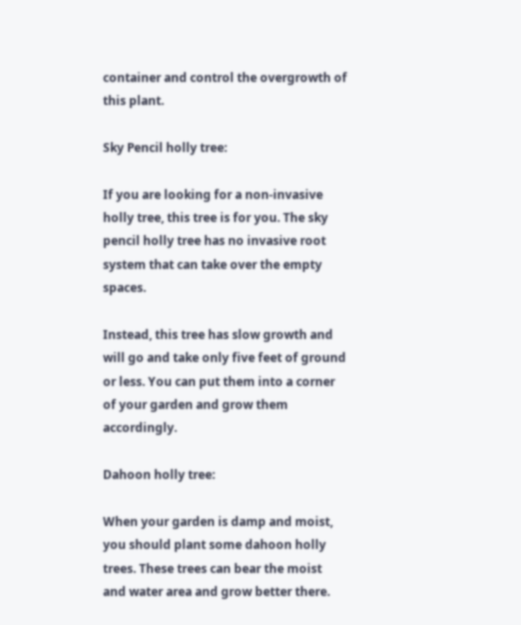container and control the overgrowth of this plant.

Sky Pencil holly tree:

If you are looking for a non-invasive holly tree, this tree is for you. The sky pencil holly tree has no invasive root system that can take over the empty spaces.

Instead, this tree has slow growth and will go and take only five feet of ground or less. You can put them into a corner of your garden and grow them accordingly.

Dahoon holly tree:

When your garden is damp and moist, you should plant some dahoon holly trees. These trees can bear the moist and water area and grow better there.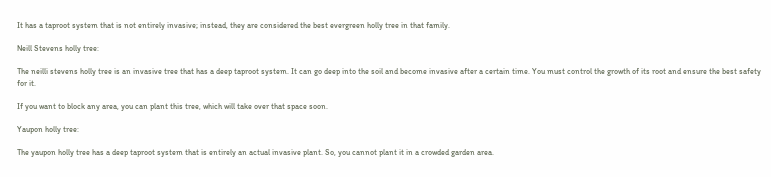It has a taproot system that is not entirely invasive; instead, they are considered the best evergreen holly tree in that family.

Neill Stevens holly tree:

The neilli stevens holly tree is an invasive tree that has a deep taproot system. It can go deep into the soil and become invasive after a certain time. You must control the growth of its root and ensure the best safety for it.

If you want to block any area, you can plant this tree, which will take over that space soon.

Yaupon holly tree:

The yaupon holly tree has a deep taproot system that is entirely an actual invasive plant. So, you cannot plant it in a crowded garden area.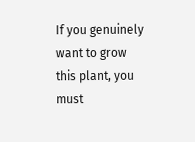If you genuinely want to grow this plant, you must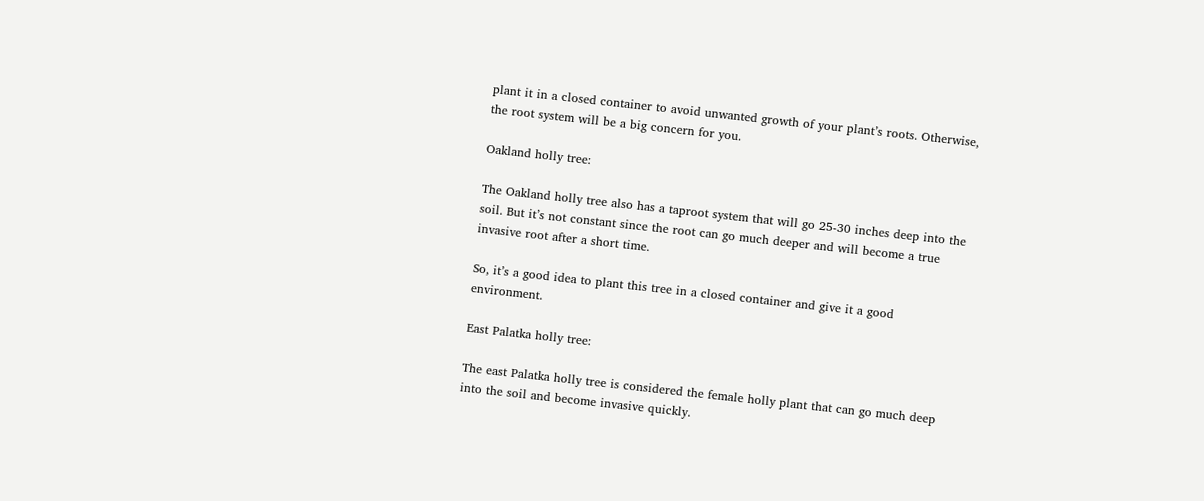plant it in a closed container to avoid unwanted growth of your plant’s roots. Otherwise, the root system will be a big concern for you.

Oakland holly tree:

The Oakland holly tree also has a taproot system that will go 25-30 inches deep into the soil. But it’s not constant since the root can go much deeper and will become a true invasive root after a short time.

So, it’s a good idea to plant this tree in a closed container and give it a good environment.

East Palatka holly tree:

The east Palatka holly tree is considered the female holly plant that can go much deep into the soil and become invasive quickly.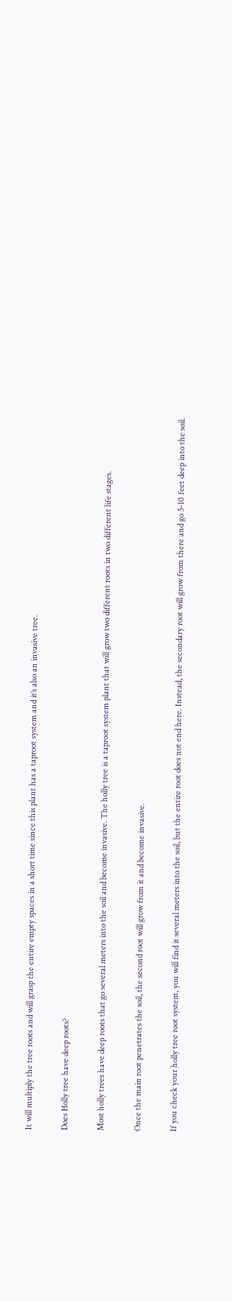It will multiply the tree roots and will grasp the entire empty spaces in a short time since this plant has a taproot system and it’s also an invasive tree.

Does Holly tree have deep roots?

Most holly trees have deep roots that go several meters into the soil and become invasive. The holly tree is a taproot system plant that will grow two different roots in two different life stages.

Once the main root penetrates the soil, the second root will grow from it and become invasive.

If you check your holly tree root system, you will find it several meters into the soil, but the entire root does not end here. Instead, the secondary root will grow from there and go 5-10 feet deep into the soil.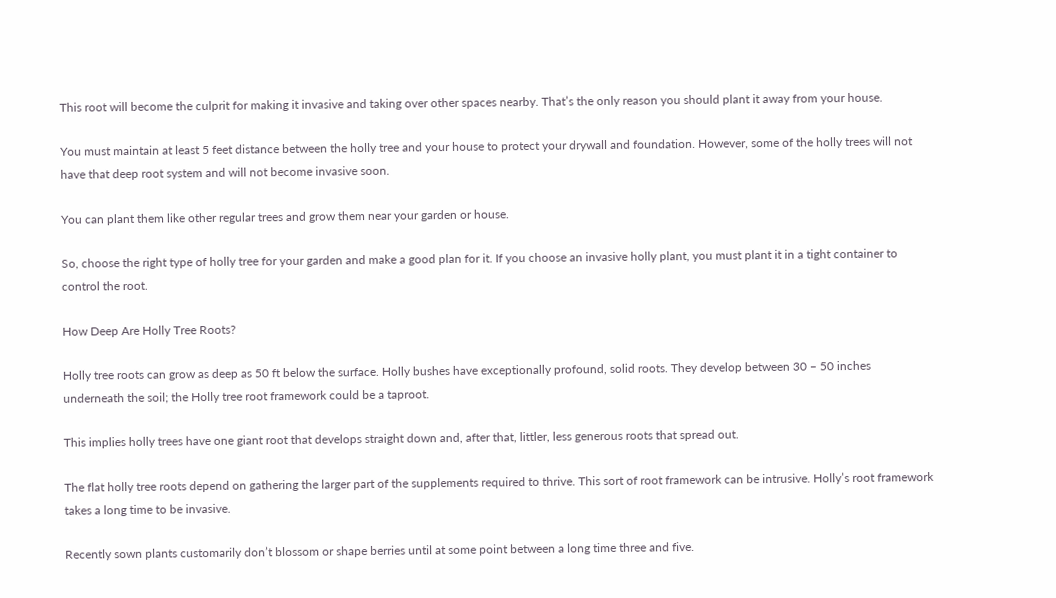This root will become the culprit for making it invasive and taking over other spaces nearby. That’s the only reason you should plant it away from your house.

You must maintain at least 5 feet distance between the holly tree and your house to protect your drywall and foundation. However, some of the holly trees will not have that deep root system and will not become invasive soon.

You can plant them like other regular trees and grow them near your garden or house.

So, choose the right type of holly tree for your garden and make a good plan for it. If you choose an invasive holly plant, you must plant it in a tight container to control the root.

How Deep Are Holly Tree Roots?

Holly tree roots can grow as deep as 50 ft below the surface. Holly bushes have exceptionally profound, solid roots. They develop between 30 – 50 inches underneath the soil; the Holly tree root framework could be a taproot.

This implies holly trees have one giant root that develops straight down and, after that, littler, less generous roots that spread out.

The flat holly tree roots depend on gathering the larger part of the supplements required to thrive. This sort of root framework can be intrusive. Holly’s root framework takes a long time to be invasive.

Recently sown plants customarily don’t blossom or shape berries until at some point between a long time three and five.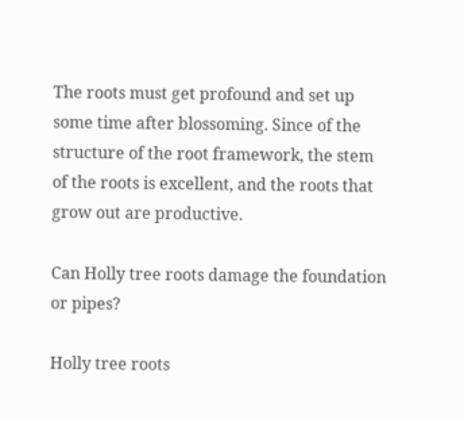The roots must get profound and set up some time after blossoming. Since of the structure of the root framework, the stem of the roots is excellent, and the roots that grow out are productive.

Can Holly tree roots damage the foundation or pipes?

Holly tree roots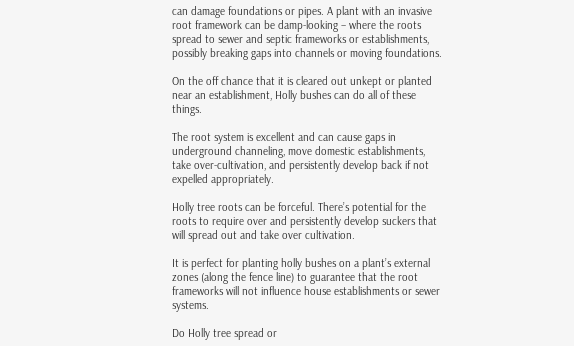can damage foundations or pipes. A plant with an invasive root framework can be damp-looking – where the roots spread to sewer and septic frameworks or establishments, possibly breaking gaps into channels or moving foundations.

On the off chance that it is cleared out unkept or planted near an establishment, Holly bushes can do all of these things.

The root system is excellent and can cause gaps in underground channeling, move domestic establishments, take over-cultivation, and persistently develop back if not expelled appropriately.

Holly tree roots can be forceful. There’s potential for the roots to require over and persistently develop suckers that will spread out and take over cultivation.

It is perfect for planting holly bushes on a plant’s external zones (along the fence line) to guarantee that the root frameworks will not influence house establishments or sewer systems.

Do Holly tree spread or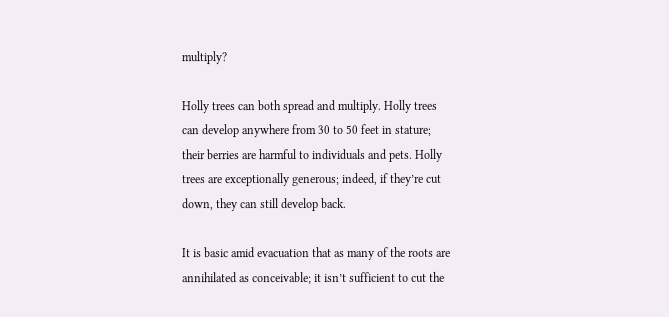multiply?

Holly trees can both spread and multiply. Holly trees can develop anywhere from 30 to 50 feet in stature; their berries are harmful to individuals and pets. Holly trees are exceptionally generous; indeed, if they’re cut down, they can still develop back.

It is basic amid evacuation that as many of the roots are annihilated as conceivable; it isn’t sufficient to cut the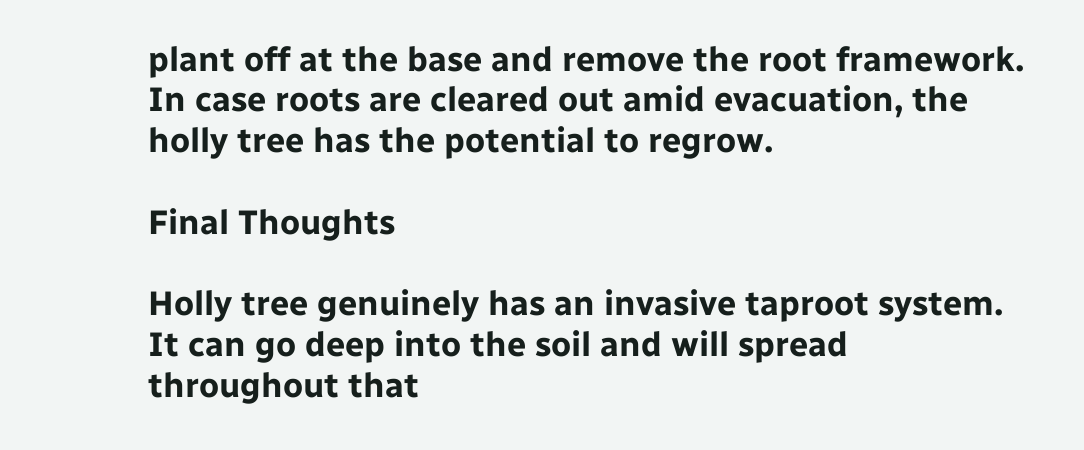plant off at the base and remove the root framework. In case roots are cleared out amid evacuation, the holly tree has the potential to regrow.

Final Thoughts

Holly tree genuinely has an invasive taproot system. It can go deep into the soil and will spread throughout that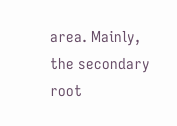area. Mainly, the secondary root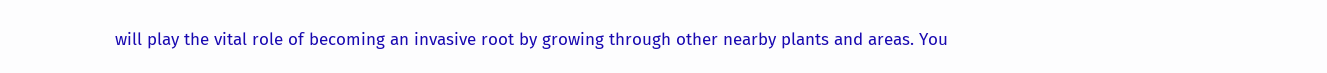will play the vital role of becoming an invasive root by growing through other nearby plants and areas. You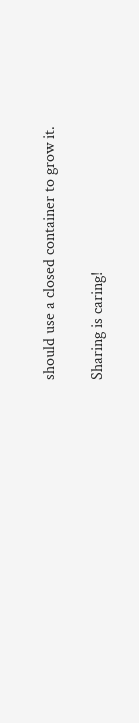should use a closed container to grow it.

Sharing is caring!